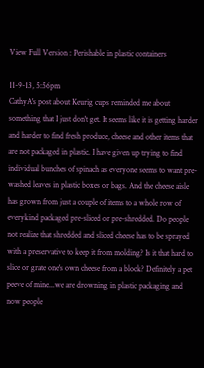View Full Version : Perishable in plastic containers

11-9-13, 5:56pm
CathyA's post about Keurig cups reminded me about something that I just don't get. It seems like it is getting harder and harder to find fresh produce, cheese and other items that are not packaged in plastic. I have given up trying to find individual bunches of spinach as everyone seems to want pre-washed leaves in plastic boxes or bags. And the cheese aisle has grown from just a couple of items to a whole row of everykind packaged pre-sliced or pre-shredded. Do people not realize that shredded and sliced cheese has to be sprayed with a preservative to keep it from molding? Is it that hard to slice or grate one's own cheese from a block? Definitely a pet peeve of mine...we are drowning in plastic packaging and now people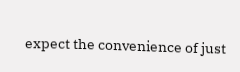expect the convenience of just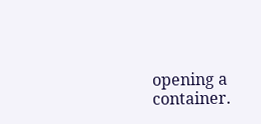opening a container.